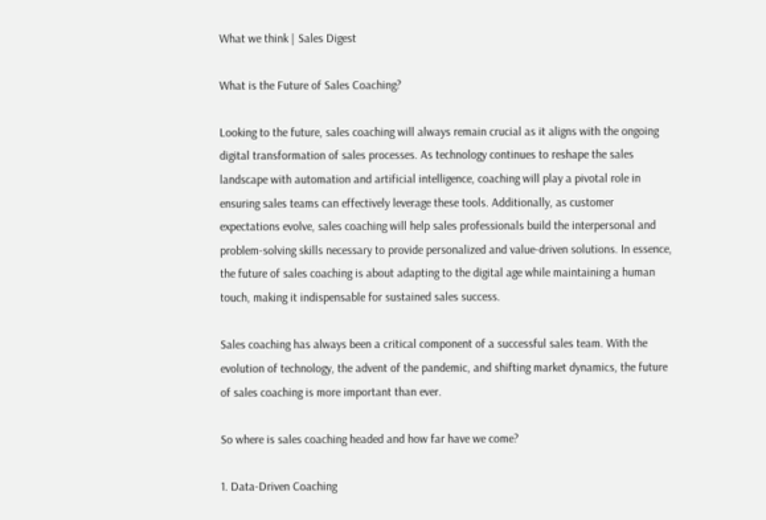What we think | Sales Digest

What is the Future of Sales Coaching?

Looking to the future, sales coaching will always remain crucial as it aligns with the ongoing digital transformation of sales processes. As technology continues to reshape the sales landscape with automation and artificial intelligence, coaching will play a pivotal role in ensuring sales teams can effectively leverage these tools. Additionally, as customer expectations evolve, sales coaching will help sales professionals build the interpersonal and problem-solving skills necessary to provide personalized and value-driven solutions. In essence, the future of sales coaching is about adapting to the digital age while maintaining a human touch, making it indispensable for sustained sales success.

Sales coaching has always been a critical component of a successful sales team. With the evolution of technology, the advent of the pandemic, and shifting market dynamics, the future of sales coaching is more important than ever.

So where is sales coaching headed and how far have we come?

1. Data-Driven Coaching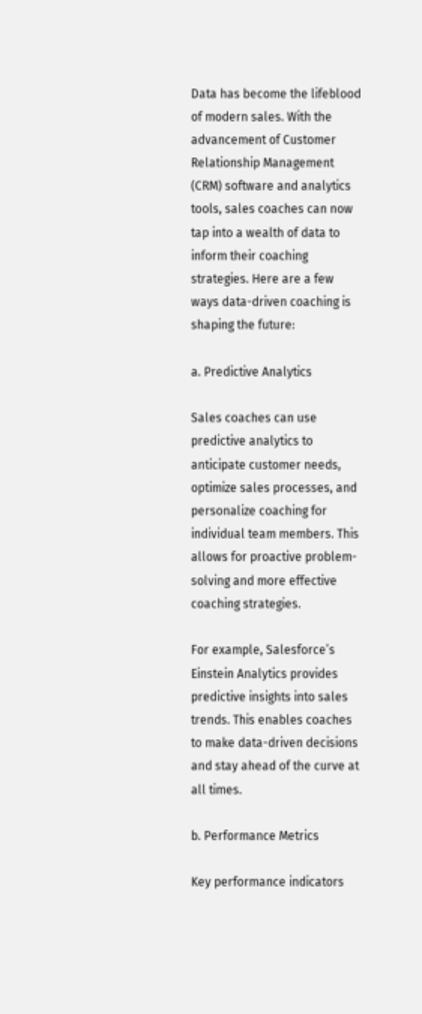Data has become the lifeblood of modern sales. With the advancement of Customer Relationship Management (CRM) software and analytics tools, sales coaches can now tap into a wealth of data to inform their coaching strategies. Here are a few ways data-driven coaching is shaping the future:

a. Predictive Analytics

Sales coaches can use predictive analytics to anticipate customer needs, optimize sales processes, and personalize coaching for individual team members. This allows for proactive problem-solving and more effective coaching strategies.

For example, Salesforce’s Einstein Analytics provides predictive insights into sales trends. This enables coaches to make data-driven decisions and stay ahead of the curve at all times.

b. Performance Metrics

Key performance indicators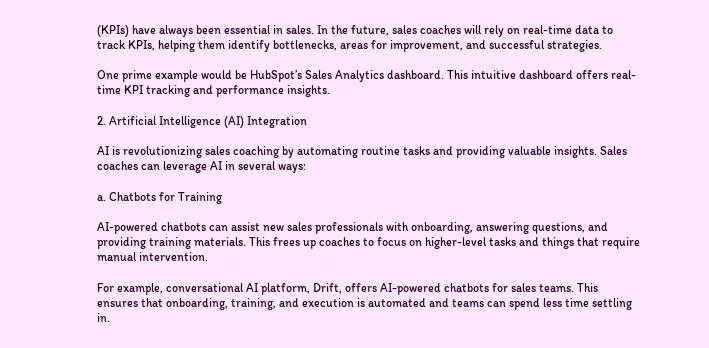(KPIs) have always been essential in sales. In the future, sales coaches will rely on real-time data to track KPIs, helping them identify bottlenecks, areas for improvement, and successful strategies.

One prime example would be HubSpot’s Sales Analytics dashboard. This intuitive dashboard offers real-time KPI tracking and performance insights.

2. Artificial Intelligence (AI) Integration

AI is revolutionizing sales coaching by automating routine tasks and providing valuable insights. Sales coaches can leverage AI in several ways:

a. Chatbots for Training

AI-powered chatbots can assist new sales professionals with onboarding, answering questions, and providing training materials. This frees up coaches to focus on higher-level tasks and things that require manual intervention.

For example, conversational AI platform, Drift, offers AI-powered chatbots for sales teams. This ensures that onboarding, training, and execution is automated and teams can spend less time settling in.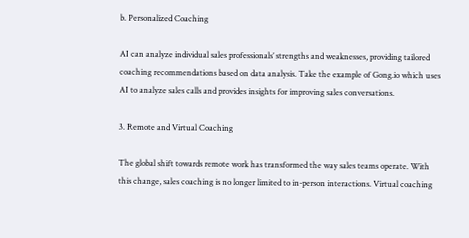b. Personalized Coaching

AI can analyze individual sales professionals’ strengths and weaknesses, providing tailored coaching recommendations based on data analysis. Take the example of Gong.io which uses AI to analyze sales calls and provides insights for improving sales conversations.

3. Remote and Virtual Coaching

The global shift towards remote work has transformed the way sales teams operate. With this change, sales coaching is no longer limited to in-person interactions. Virtual coaching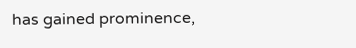has gained prominence,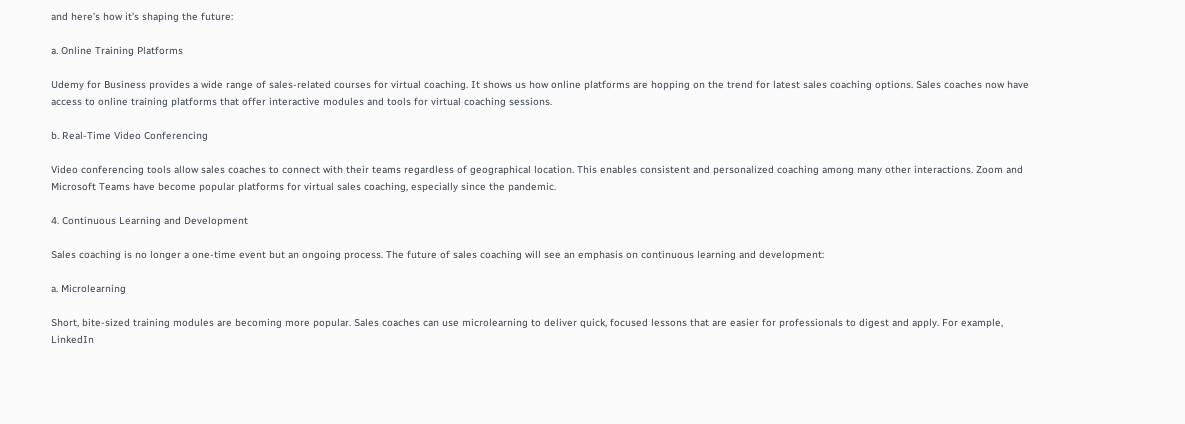and here’s how it’s shaping the future:

a. Online Training Platforms

Udemy for Business provides a wide range of sales-related courses for virtual coaching. It shows us how online platforms are hopping on the trend for latest sales coaching options. Sales coaches now have access to online training platforms that offer interactive modules and tools for virtual coaching sessions.

b. Real-Time Video Conferencing

Video conferencing tools allow sales coaches to connect with their teams regardless of geographical location. This enables consistent and personalized coaching among many other interactions. Zoom and Microsoft Teams have become popular platforms for virtual sales coaching, especially since the pandemic.

4. Continuous Learning and Development

Sales coaching is no longer a one-time event but an ongoing process. The future of sales coaching will see an emphasis on continuous learning and development:

a. Microlearning

Short, bite-sized training modules are becoming more popular. Sales coaches can use microlearning to deliver quick, focused lessons that are easier for professionals to digest and apply. For example, LinkedIn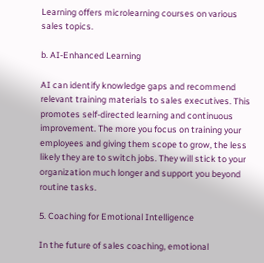Learning offers microlearning courses on various sales topics.

b. AI-Enhanced Learning

AI can identify knowledge gaps and recommend relevant training materials to sales executives. This promotes self-directed learning and continuous improvement. The more you focus on training your employees and giving them scope to grow, the less likely they are to switch jobs. They will stick to your organization much longer and support you beyond routine tasks.

5. Coaching for Emotional Intelligence

In the future of sales coaching, emotional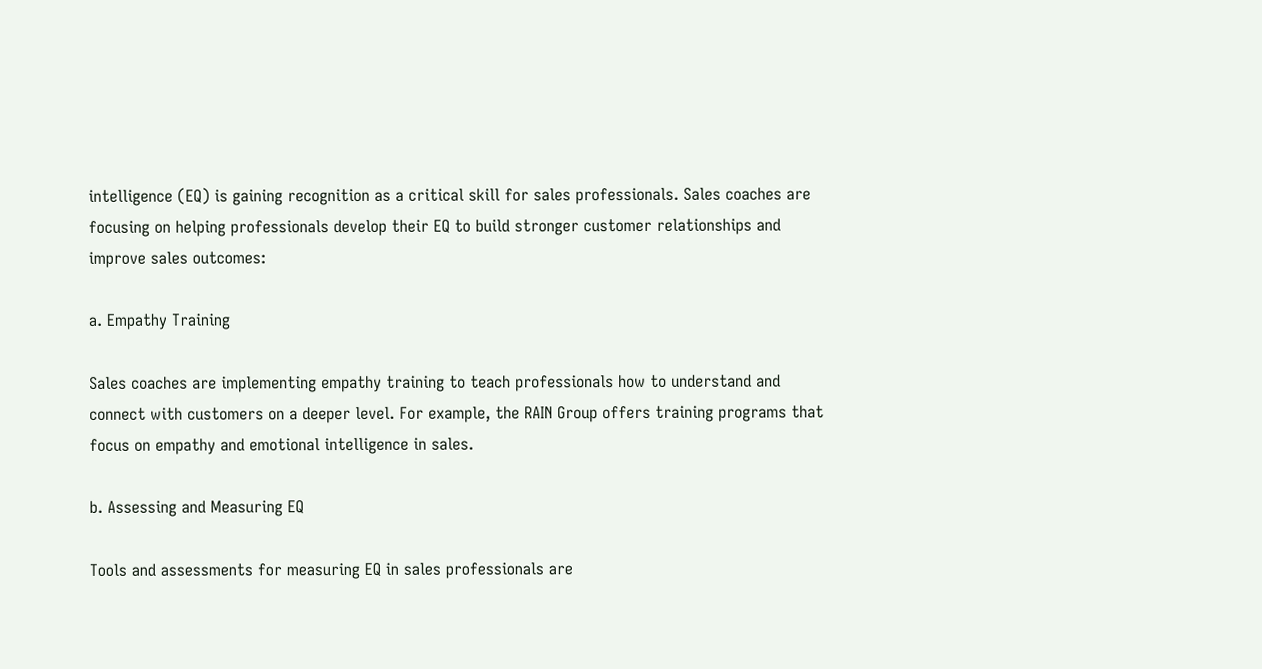intelligence (EQ) is gaining recognition as a critical skill for sales professionals. Sales coaches are focusing on helping professionals develop their EQ to build stronger customer relationships and improve sales outcomes:

a. Empathy Training

Sales coaches are implementing empathy training to teach professionals how to understand and connect with customers on a deeper level. For example, the RAIN Group offers training programs that focus on empathy and emotional intelligence in sales.

b. Assessing and Measuring EQ

Tools and assessments for measuring EQ in sales professionals are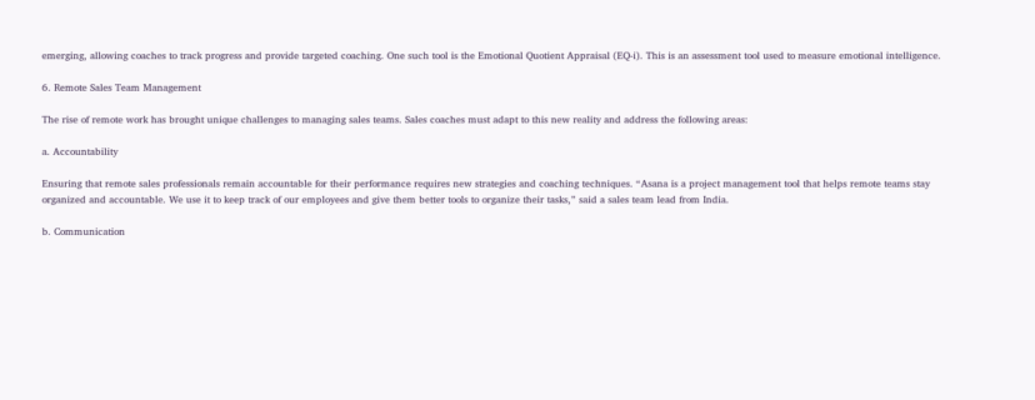emerging, allowing coaches to track progress and provide targeted coaching. One such tool is the Emotional Quotient Appraisal (EQ-i). This is an assessment tool used to measure emotional intelligence.

6. Remote Sales Team Management

The rise of remote work has brought unique challenges to managing sales teams. Sales coaches must adapt to this new reality and address the following areas:

a. Accountability

Ensuring that remote sales professionals remain accountable for their performance requires new strategies and coaching techniques. “Asana is a project management tool that helps remote teams stay organized and accountable. We use it to keep track of our employees and give them better tools to organize their tasks,” said a sales team lead from India.

b. Communication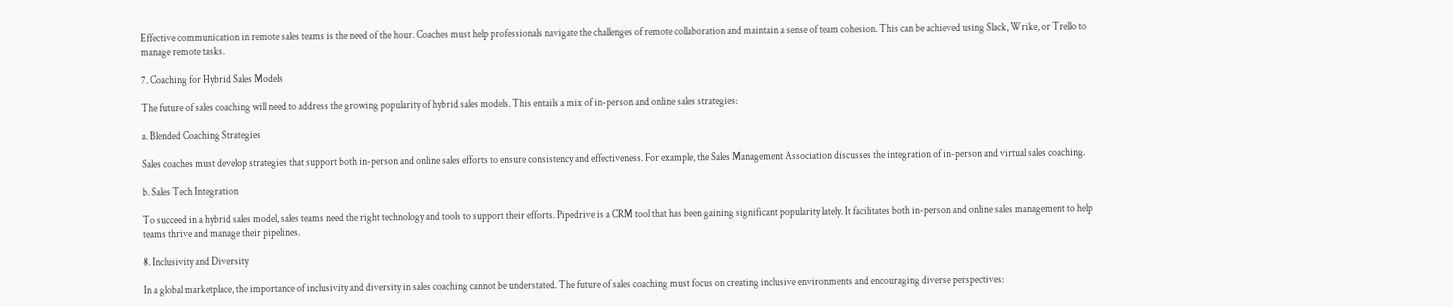Effective communication in remote sales teams is the need of the hour. Coaches must help professionals navigate the challenges of remote collaboration and maintain a sense of team cohesion. This can be achieved using Slack, Wrike, or Trello to manage remote tasks.

7. Coaching for Hybrid Sales Models

The future of sales coaching will need to address the growing popularity of hybrid sales models. This entails a mix of in-person and online sales strategies:

a. Blended Coaching Strategies

Sales coaches must develop strategies that support both in-person and online sales efforts to ensure consistency and effectiveness. For example, the Sales Management Association discusses the integration of in-person and virtual sales coaching.

b. Sales Tech Integration

To succeed in a hybrid sales model, sales teams need the right technology and tools to support their efforts. Pipedrive is a CRM tool that has been gaining significant popularity lately. It facilitates both in-person and online sales management to help teams thrive and manage their pipelines.

8. Inclusivity and Diversity

In a global marketplace, the importance of inclusivity and diversity in sales coaching cannot be understated. The future of sales coaching must focus on creating inclusive environments and encouraging diverse perspectives: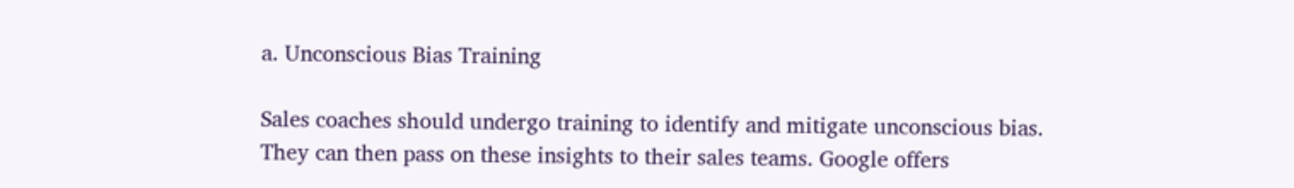a. Unconscious Bias Training

Sales coaches should undergo training to identify and mitigate unconscious bias. They can then pass on these insights to their sales teams. Google offers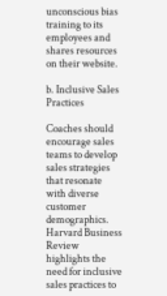unconscious bias training to its employees and shares resources on their website.

b. Inclusive Sales Practices

Coaches should encourage sales teams to develop sales strategies that resonate with diverse customer demographics. Harvard Business Review highlights the need for inclusive sales practices to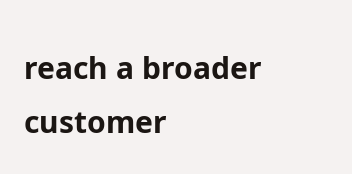reach a broader customer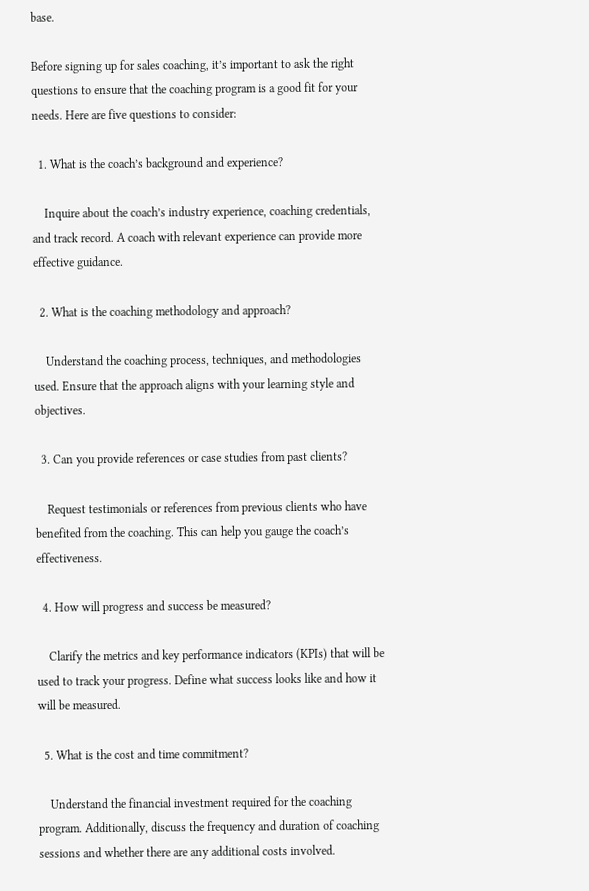base.

Before signing up for sales coaching, it’s important to ask the right questions to ensure that the coaching program is a good fit for your needs. Here are five questions to consider:

  1. What is the coach’s background and experience?

    Inquire about the coach’s industry experience, coaching credentials, and track record. A coach with relevant experience can provide more effective guidance.

  2. What is the coaching methodology and approach?

    Understand the coaching process, techniques, and methodologies used. Ensure that the approach aligns with your learning style and objectives.

  3. Can you provide references or case studies from past clients?

    Request testimonials or references from previous clients who have benefited from the coaching. This can help you gauge the coach’s effectiveness.

  4. How will progress and success be measured?

    Clarify the metrics and key performance indicators (KPIs) that will be used to track your progress. Define what success looks like and how it will be measured.

  5. What is the cost and time commitment?

    Understand the financial investment required for the coaching program. Additionally, discuss the frequency and duration of coaching sessions and whether there are any additional costs involved.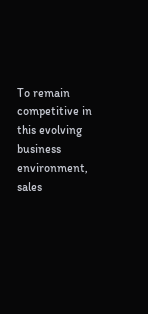To remain competitive in this evolving business environment, sales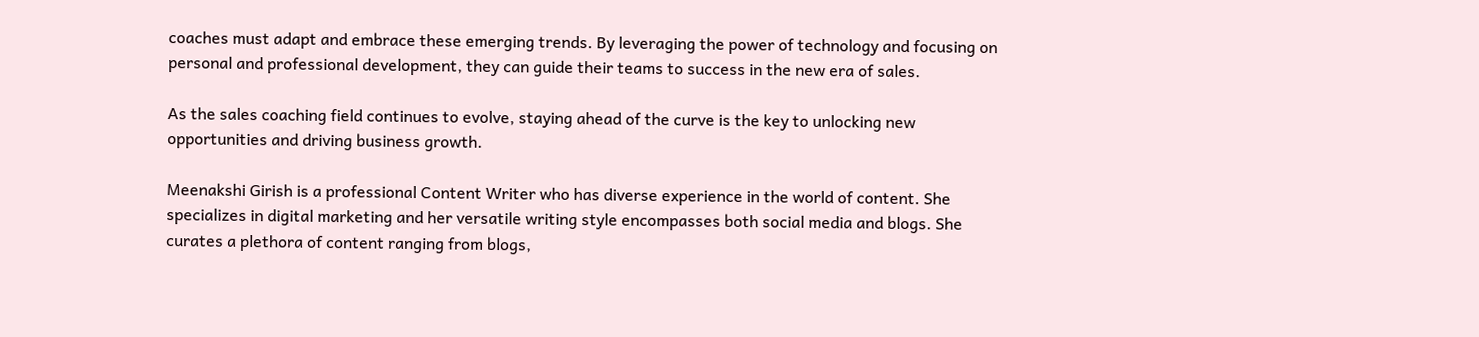coaches must adapt and embrace these emerging trends. By leveraging the power of technology and focusing on personal and professional development, they can guide their teams to success in the new era of sales.

As the sales coaching field continues to evolve, staying ahead of the curve is the key to unlocking new opportunities and driving business growth.

Meenakshi Girish is a professional Content Writer who has diverse experience in the world of content. She specializes in digital marketing and her versatile writing style encompasses both social media and blogs. She curates a plethora of content ranging from blogs,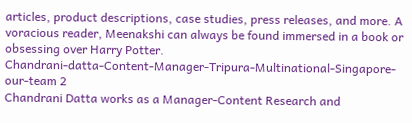articles, product descriptions, case studies, press releases, and more. A voracious reader, Meenakshi can always be found immersed in a book or obsessing over Harry Potter.
Chandrani-datta-Content-Manager-Tripura-Multinational-Singapore-our-team 2
Chandrani Datta works as a Manager-Content Research and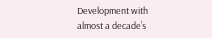Development with almost a decade’s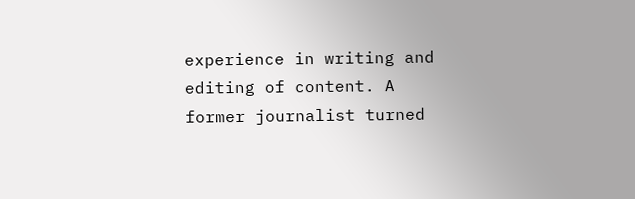experience in writing and editing of content. A former journalist turned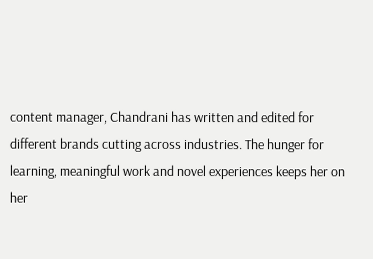content manager, Chandrani has written and edited for different brands cutting across industries. The hunger for learning, meaningful work and novel experiences keeps her on her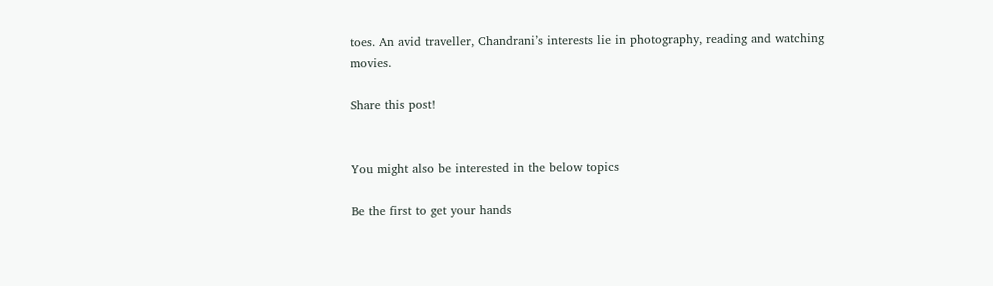toes. An avid traveller, Chandrani’s interests lie in photography, reading and watching movies.

Share this post!


You might also be interested in the below topics

Be the first to get your hands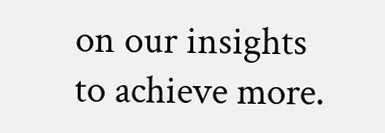on our insights to achieve more.